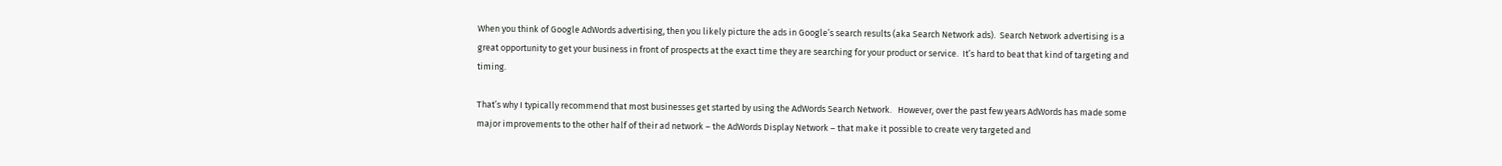When you think of Google AdWords advertising, then you likely picture the ads in Google’s search results (aka Search Network ads).  Search Network advertising is a great opportunity to get your business in front of prospects at the exact time they are searching for your product or service.  It’s hard to beat that kind of targeting and timing.

That’s why I typically recommend that most businesses get started by using the AdWords Search Network.   However, over the past few years AdWords has made some major improvements to the other half of their ad network – the AdWords Display Network – that make it possible to create very targeted and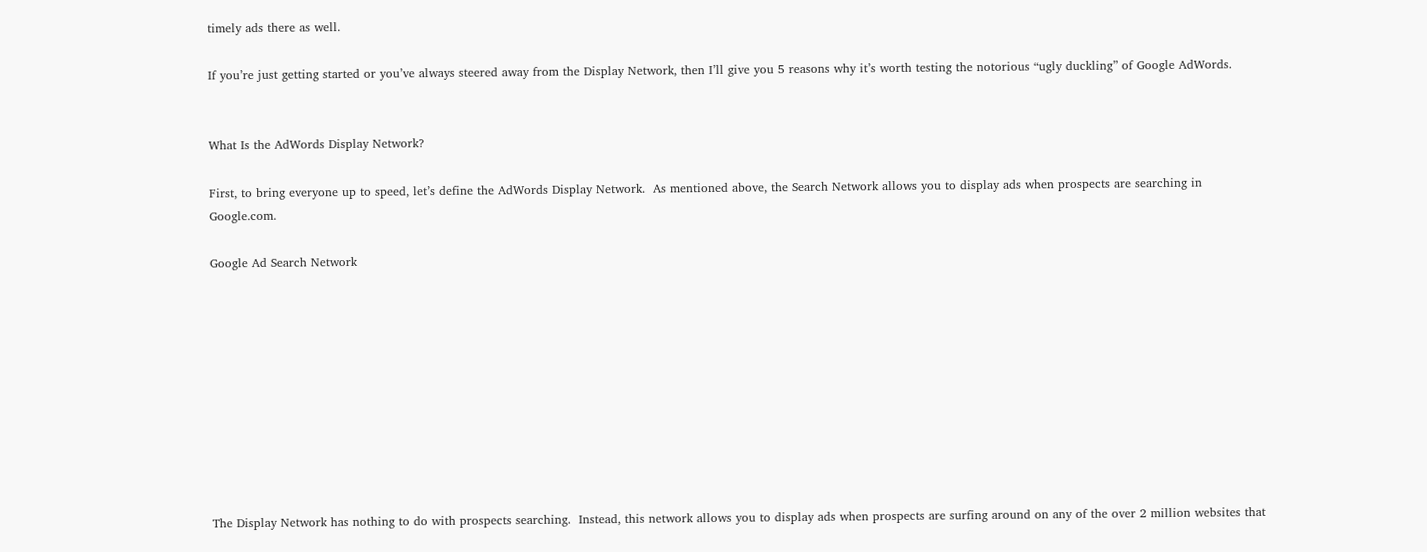timely ads there as well.

If you’re just getting started or you’ve always steered away from the Display Network, then I’ll give you 5 reasons why it’s worth testing the notorious “ugly duckling” of Google AdWords.


What Is the AdWords Display Network?

First, to bring everyone up to speed, let’s define the AdWords Display Network.  As mentioned above, the Search Network allows you to display ads when prospects are searching in Google.com.

Google Ad Search Network










The Display Network has nothing to do with prospects searching.  Instead, this network allows you to display ads when prospects are surfing around on any of the over 2 million websites that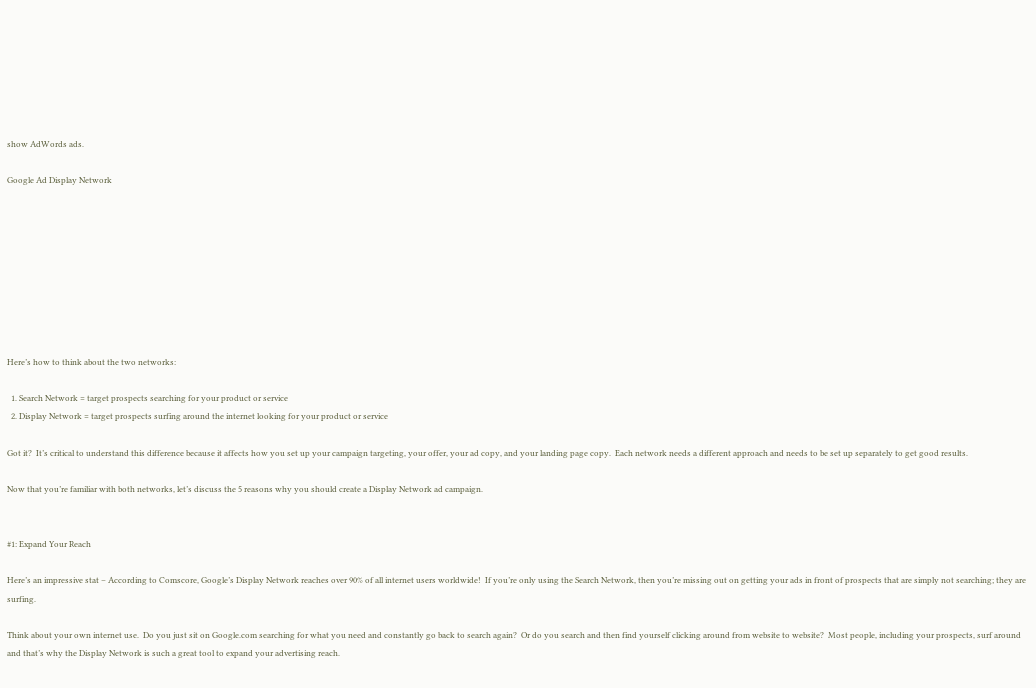show AdWords ads.

Google Ad Display Network









Here’s how to think about the two networks:

  1. Search Network = target prospects searching for your product or service
  2. Display Network = target prospects surfing around the internet looking for your product or service

Got it?  It’s critical to understand this difference because it affects how you set up your campaign targeting, your offer, your ad copy, and your landing page copy.  Each network needs a different approach and needs to be set up separately to get good results.

Now that you’re familiar with both networks, let’s discuss the 5 reasons why you should create a Display Network ad campaign.


#1: Expand Your Reach

Here’s an impressive stat – According to Comscore, Google’s Display Network reaches over 90% of all internet users worldwide!  If you’re only using the Search Network, then you’re missing out on getting your ads in front of prospects that are simply not searching; they are surfing.

Think about your own internet use.  Do you just sit on Google.com searching for what you need and constantly go back to search again?  Or do you search and then find yourself clicking around from website to website?  Most people, including your prospects, surf around and that’s why the Display Network is such a great tool to expand your advertising reach.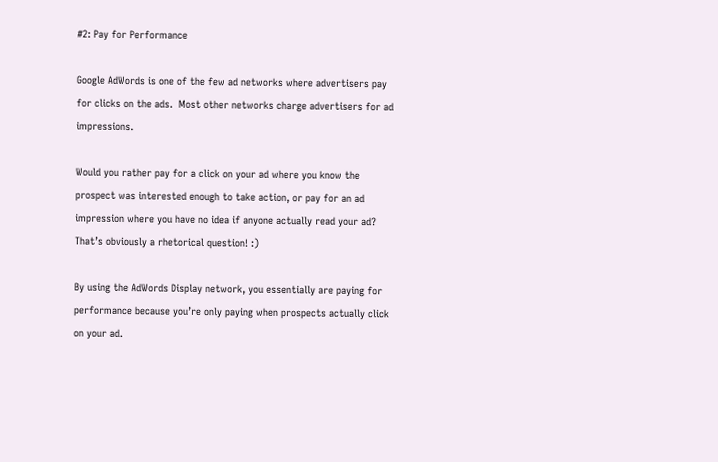#2: Pay for Performance

Google AdWords is one of the few ad networks where advertisers pay for clicks on the ads.  Most other networks charge advertisers for ad impressions.

Would you rather pay for a click on your ad where you know the prospect was interested enough to take action, or pay for an ad impression where you have no idea if anyone actually read your ad?  That’s obviously a rhetorical question! :)

By using the AdWords Display network, you essentially are paying for performance because you’re only paying when prospects actually click on your ad.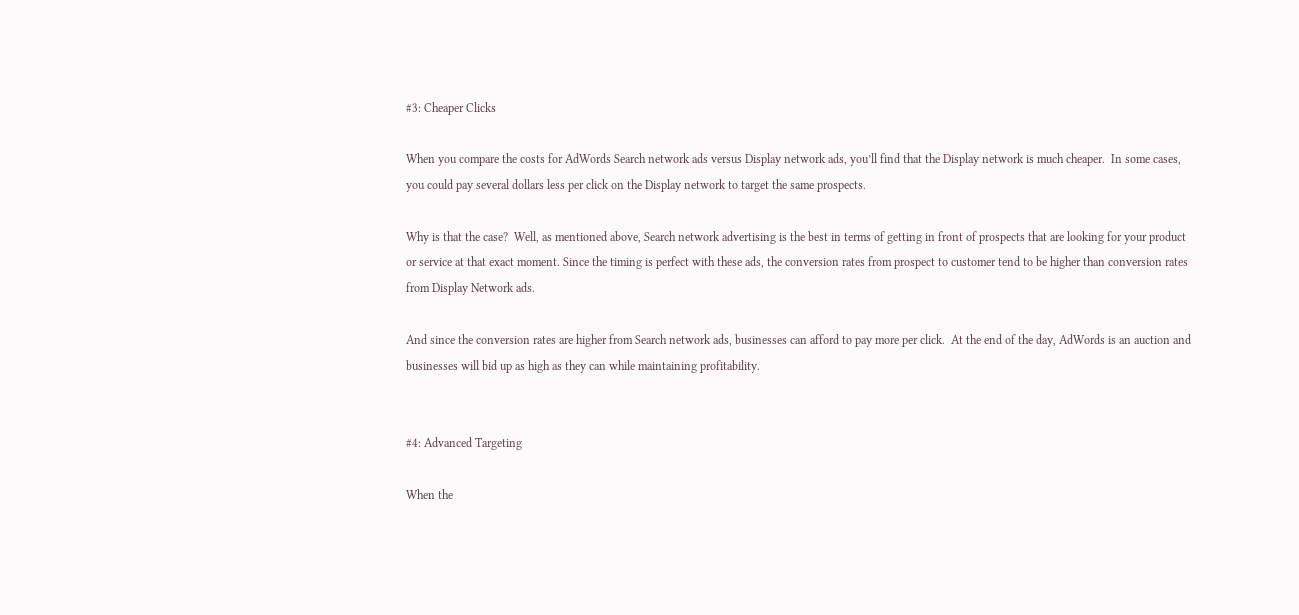#3: Cheaper Clicks

When you compare the costs for AdWords Search network ads versus Display network ads, you’ll find that the Display network is much cheaper.  In some cases, you could pay several dollars less per click on the Display network to target the same prospects.

Why is that the case?  Well, as mentioned above, Search network advertising is the best in terms of getting in front of prospects that are looking for your product or service at that exact moment. Since the timing is perfect with these ads, the conversion rates from prospect to customer tend to be higher than conversion rates from Display Network ads.

And since the conversion rates are higher from Search network ads, businesses can afford to pay more per click.  At the end of the day, AdWords is an auction and businesses will bid up as high as they can while maintaining profitability.


#4: Advanced Targeting

When the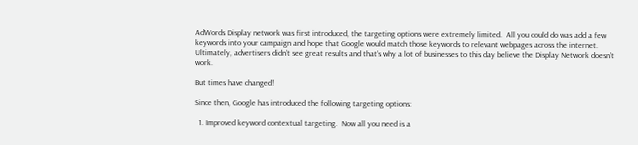AdWords Display network was first introduced, the targeting options were extremely limited.  All you could do was add a few keywords into your campaign and hope that Google would match those keywords to relevant webpages across the internet.  Ultimately, advertisers didn’t see great results and that’s why a lot of businesses to this day believe the Display Network doesn’t work.

But times have changed!

Since then, Google has introduced the following targeting options:

  1. Improved keyword contextual targeting.  Now all you need is a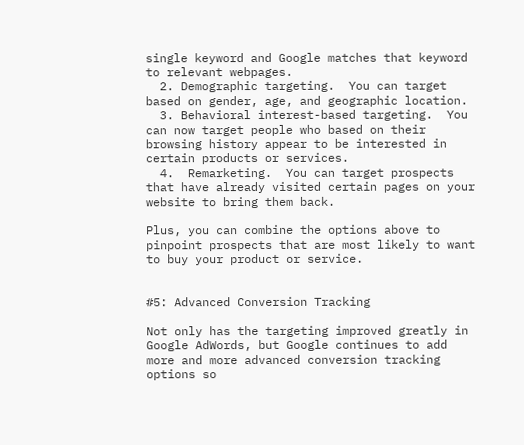single keyword and Google matches that keyword to relevant webpages.
  2. Demographic targeting.  You can target based on gender, age, and geographic location.
  3. Behavioral interest-based targeting.  You can now target people who based on their browsing history appear to be interested in certain products or services.
  4.  Remarketing.  You can target prospects that have already visited certain pages on your website to bring them back.

Plus, you can combine the options above to pinpoint prospects that are most likely to want to buy your product or service.


#5: Advanced Conversion Tracking

Not only has the targeting improved greatly in Google AdWords, but Google continues to add more and more advanced conversion tracking options so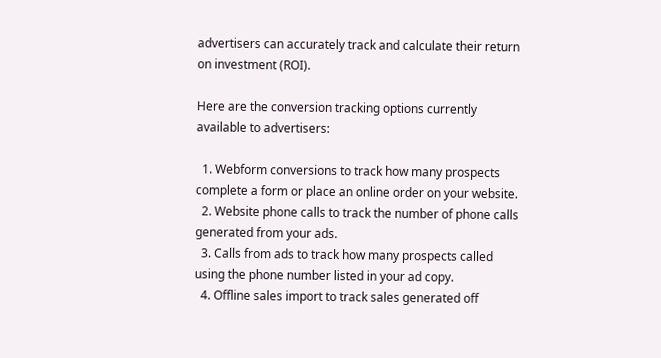advertisers can accurately track and calculate their return on investment (ROI).

Here are the conversion tracking options currently available to advertisers:

  1. Webform conversions to track how many prospects complete a form or place an online order on your website.
  2. Website phone calls to track the number of phone calls generated from your ads.
  3. Calls from ads to track how many prospects called using the phone number listed in your ad copy.
  4. Offline sales import to track sales generated off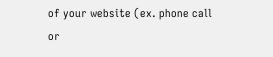of your website (ex. phone call or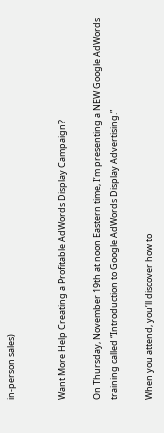in-person sales)


Want More Help Creating a Profitable AdWords Display Campaign?

On Thursday, November 19th at noon Eastern time, I’m presenting a NEW Google AdWords training called “Introduction to Google AdWords Display Advertising.”

When you attend, you’ll discover how to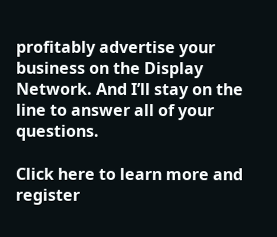profitably advertise your business on the Display Network. And I’ll stay on the line to answer all of your questions.

Click here to learn more and register